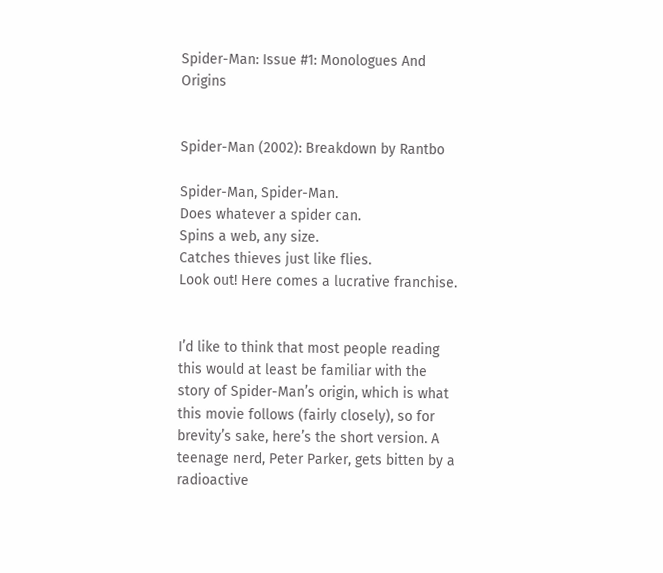Spider-Man: Issue #1: Monologues And Origins


Spider-Man (2002): Breakdown by Rantbo

Spider-Man, Spider-Man.
Does whatever a spider can.
Spins a web, any size.
Catches thieves just like flies.
Look out! Here comes a lucrative franchise.


I’d like to think that most people reading this would at least be familiar with the story of Spider-Man’s origin, which is what this movie follows (fairly closely), so for brevity’s sake, here’s the short version. A teenage nerd, Peter Parker, gets bitten by a radioactive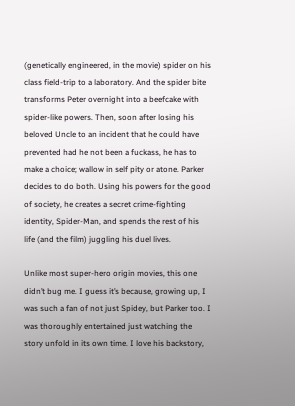(genetically engineered, in the movie) spider on his class field-trip to a laboratory. And the spider bite transforms Peter overnight into a beefcake with spider-like powers. Then, soon after losing his beloved Uncle to an incident that he could have prevented had he not been a fuckass, he has to make a choice; wallow in self pity or atone. Parker decides to do both. Using his powers for the good of society, he creates a secret crime-fighting identity, Spider-Man, and spends the rest of his life (and the film) juggling his duel lives.

Unlike most super-hero origin movies, this one didn’t bug me. I guess it’s because, growing up, I was such a fan of not just Spidey, but Parker too. I was thoroughly entertained just watching the story unfold in its own time. I love his backstory,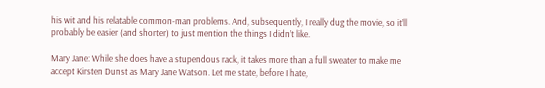his wit and his relatable common-man problems. And, subsequently, I really dug the movie, so it’ll probably be easier (and shorter) to just mention the things I didn’t like.

Mary Jane: While she does have a stupendous rack, it takes more than a full sweater to make me accept Kirsten Dunst as Mary Jane Watson. Let me state, before I hate,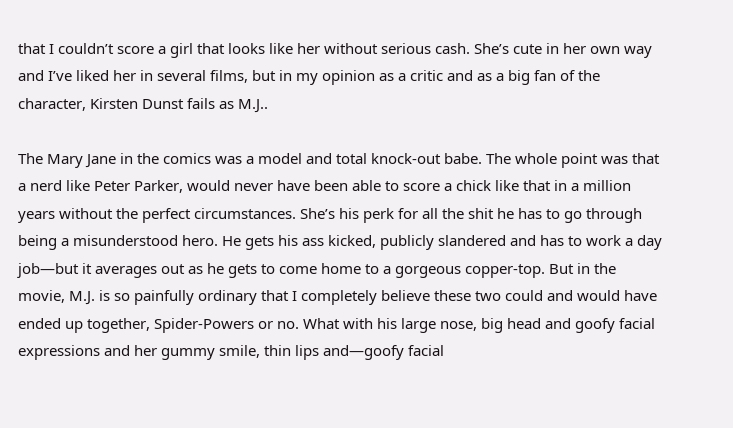that I couldn’t score a girl that looks like her without serious cash. She’s cute in her own way and I’ve liked her in several films, but in my opinion as a critic and as a big fan of the character, Kirsten Dunst fails as M.J..

The Mary Jane in the comics was a model and total knock-out babe. The whole point was that a nerd like Peter Parker, would never have been able to score a chick like that in a million years without the perfect circumstances. She’s his perk for all the shit he has to go through being a misunderstood hero. He gets his ass kicked, publicly slandered and has to work a day job—but it averages out as he gets to come home to a gorgeous copper-top. But in the movie, M.J. is so painfully ordinary that I completely believe these two could and would have ended up together, Spider-Powers or no. What with his large nose, big head and goofy facial expressions and her gummy smile, thin lips and—goofy facial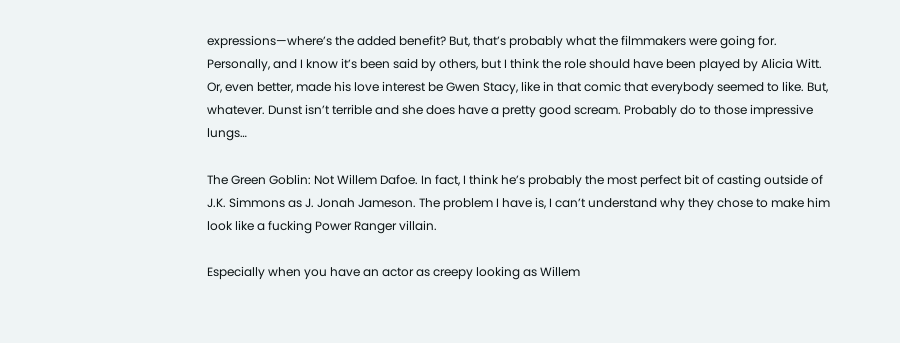expressions—where’s the added benefit? But, that’s probably what the filmmakers were going for. Personally, and I know it’s been said by others, but I think the role should have been played by Alicia Witt. Or, even better, made his love interest be Gwen Stacy, like in that comic that everybody seemed to like. But, whatever. Dunst isn’t terrible and she does have a pretty good scream. Probably do to those impressive lungs…

The Green Goblin: Not Willem Dafoe. In fact, I think he’s probably the most perfect bit of casting outside of J.K. Simmons as J. Jonah Jameson. The problem I have is, I can’t understand why they chose to make him look like a fucking Power Ranger villain.

Especially when you have an actor as creepy looking as Willem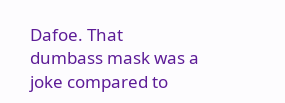Dafoe. That dumbass mask was a joke compared to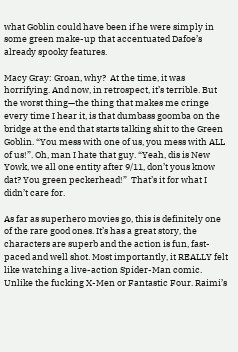what Goblin could have been if he were simply in some green make-up that accentuated Dafoe’s already spooky features.

Macy Gray: Groan, why?  At the time, it was horrifying. And now, in retrospect, it’s terrible. But the worst thing—the thing that makes me cringe every time I hear it, is that dumbass goomba on the bridge at the end that starts talking shit to the Green Goblin. “You mess with one of us, you mess with ALL of us!”. Oh, man I hate that guy. “Yeah, dis is New Yowk, we all one entity after 9/11, don’t yous know dat? You green peckerhead!”  That’s it for what I didn’t care for.

As far as superhero movies go, this is definitely one of the rare good ones. It’s has a great story, the characters are superb and the action is fun, fast-paced and well shot. Most importantly, it REALLY felt like watching a live-action Spider-Man comic. Unlike the fucking X-Men or Fantastic Four. Raimi’s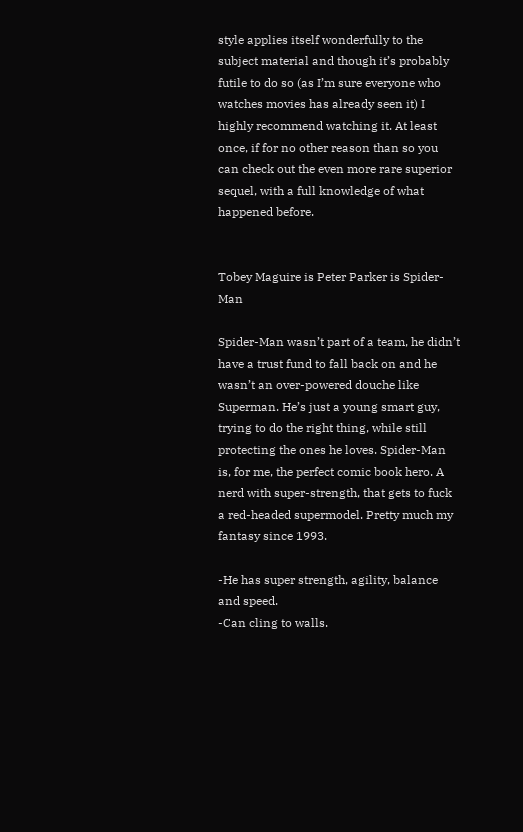style applies itself wonderfully to the subject material and though it’s probably futile to do so (as I’m sure everyone who watches movies has already seen it) I highly recommend watching it. At least once, if for no other reason than so you can check out the even more rare superior sequel, with a full knowledge of what happened before.


Tobey Maguire is Peter Parker is Spider-Man

Spider-Man wasn’t part of a team, he didn’t have a trust fund to fall back on and he wasn’t an over-powered douche like Superman. He’s just a young smart guy, trying to do the right thing, while still protecting the ones he loves. Spider-Man is, for me, the perfect comic book hero. A nerd with super-strength, that gets to fuck a red-headed supermodel. Pretty much my fantasy since 1993.

-He has super strength, agility, balance and speed.
-Can cling to walls.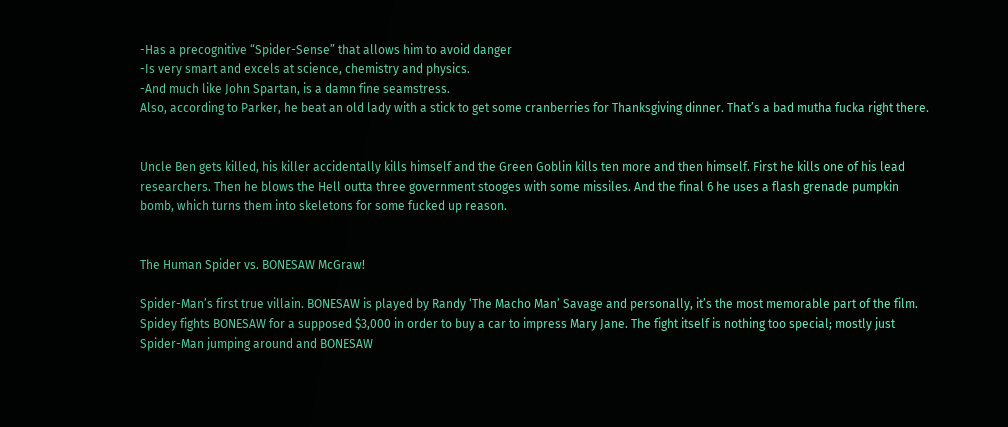-Has a precognitive “Spider-Sense” that allows him to avoid danger
-Is very smart and excels at science, chemistry and physics.
-And much like John Spartan, is a damn fine seamstress.
Also, according to Parker, he beat an old lady with a stick to get some cranberries for Thanksgiving dinner. That’s a bad mutha fucka right there.


Uncle Ben gets killed, his killer accidentally kills himself and the Green Goblin kills ten more and then himself. First he kills one of his lead researchers. Then he blows the Hell outta three government stooges with some missiles. And the final 6 he uses a flash grenade pumpkin bomb, which turns them into skeletons for some fucked up reason.


The Human Spider vs. BONESAW McGraw!

Spider-Man’s first true villain. BONESAW is played by Randy ‘The Macho Man’ Savage and personally, it’s the most memorable part of the film. Spidey fights BONESAW for a supposed $3,000 in order to buy a car to impress Mary Jane. The fight itself is nothing too special; mostly just Spider-Man jumping around and BONESAW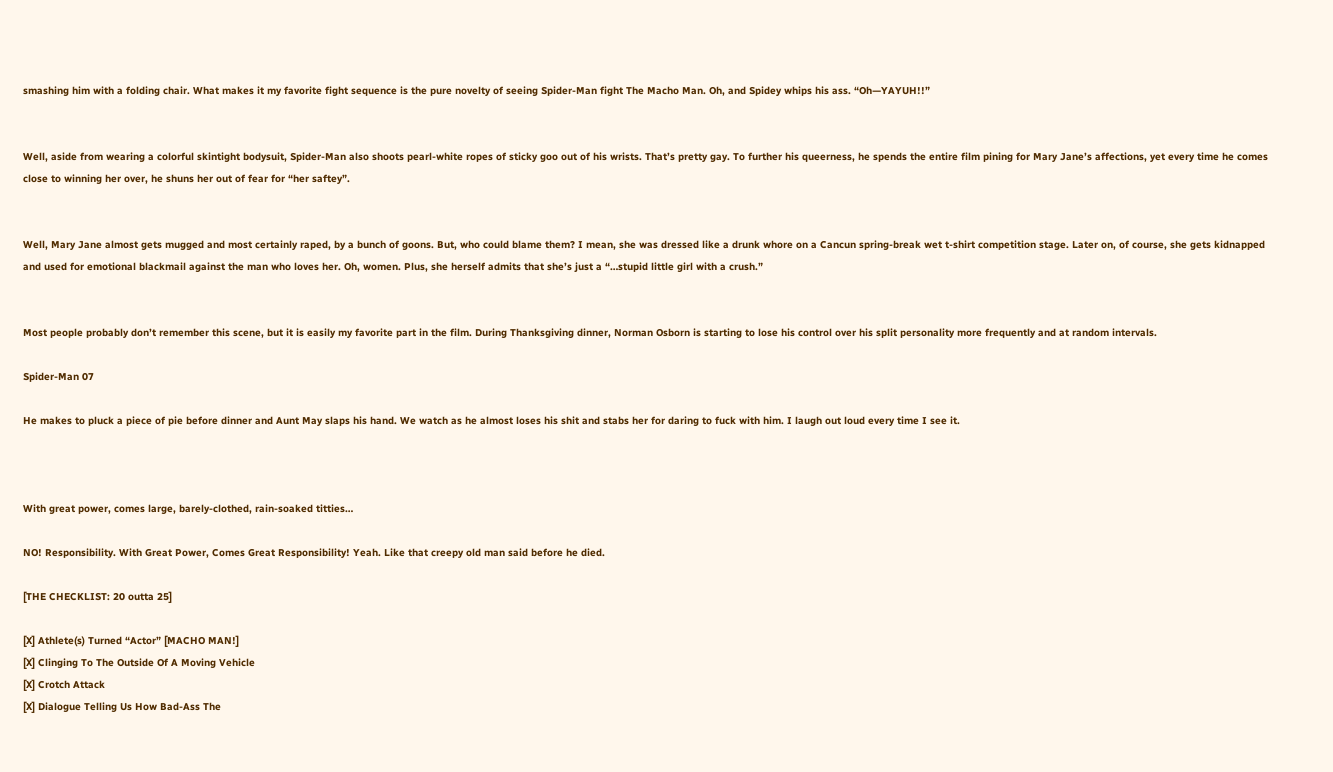smashing him with a folding chair. What makes it my favorite fight sequence is the pure novelty of seeing Spider-Man fight The Macho Man. Oh, and Spidey whips his ass. “Oh—YAYUH!!”


Well, aside from wearing a colorful skintight bodysuit, Spider-Man also shoots pearl-white ropes of sticky goo out of his wrists. That’s pretty gay. To further his queerness, he spends the entire film pining for Mary Jane’s affections, yet every time he comes close to winning her over, he shuns her out of fear for “her saftey”.


Well, Mary Jane almost gets mugged and most certainly raped, by a bunch of goons. But, who could blame them? I mean, she was dressed like a drunk whore on a Cancun spring-break wet t-shirt competition stage. Later on, of course, she gets kidnapped and used for emotional blackmail against the man who loves her. Oh, women. Plus, she herself admits that she’s just a “…stupid little girl with a crush.”


Most people probably don’t remember this scene, but it is easily my favorite part in the film. During Thanksgiving dinner, Norman Osborn is starting to lose his control over his split personality more frequently and at random intervals.

Spider-Man 07

He makes to pluck a piece of pie before dinner and Aunt May slaps his hand. We watch as he almost loses his shit and stabs her for daring to fuck with him. I laugh out loud every time I see it.



With great power, comes large, barely-clothed, rain-soaked titties…

NO! Responsibility. With Great Power, Comes Great Responsibility! Yeah. Like that creepy old man said before he died.

[THE CHECKLIST: 20 outta 25]

[X] Athlete(s) Turned “Actor” [MACHO MAN!]
[X] Clinging To The Outside Of A Moving Vehicle
[X] Crotch Attack
[X] Dialogue Telling Us How Bad-Ass The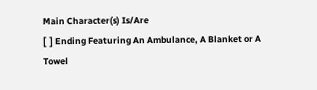Main Character(s) Is/Are
[  ] Ending Featuring An Ambulance, A Blanket or A Towel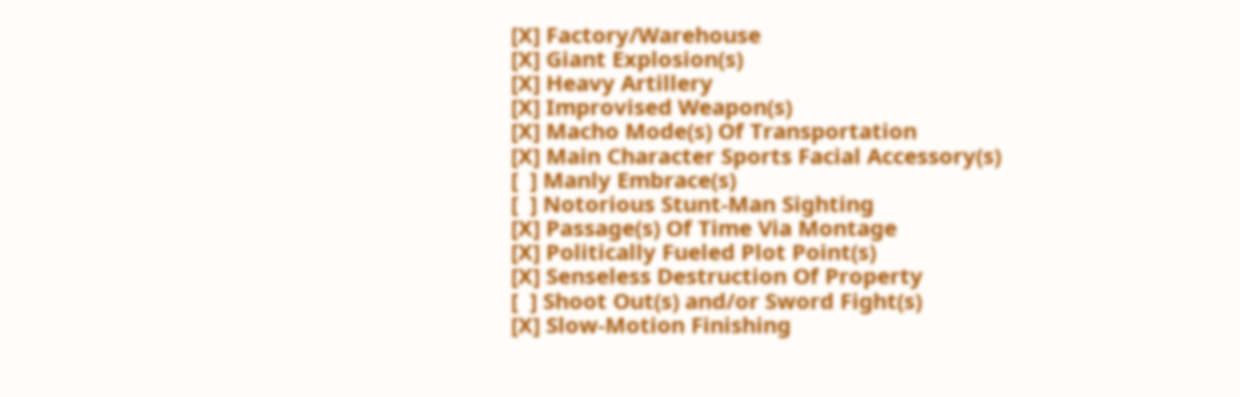[X] Factory/Warehouse
[X] Giant Explosion(s)
[X] Heavy Artillery
[X] Improvised Weapon(s)
[X] Macho Mode(s) Of Transportation
[X] Main Character Sports Facial Accessory(s)
[  ] Manly Embrace(s)
[  ] Notorious Stunt-Man Sighting
[X] Passage(s) Of Time Via Montage
[X] Politically Fueled Plot Point(s)
[X] Senseless Destruction Of Property
[  ] Shoot Out(s) and/or Sword Fight(s)
[X] Slow-Motion Finishing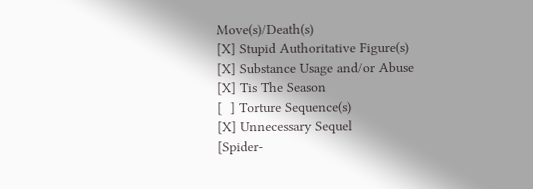Move(s)/Death(s)
[X] Stupid Authoritative Figure(s)
[X] Substance Usage and/or Abuse
[X] Tis The Season
[  ] Torture Sequence(s)
[X] Unnecessary Sequel
[Spider-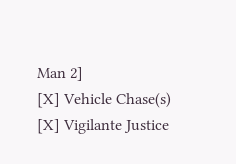Man 2]
[X] Vehicle Chase(s)
[X] Vigilante Justice